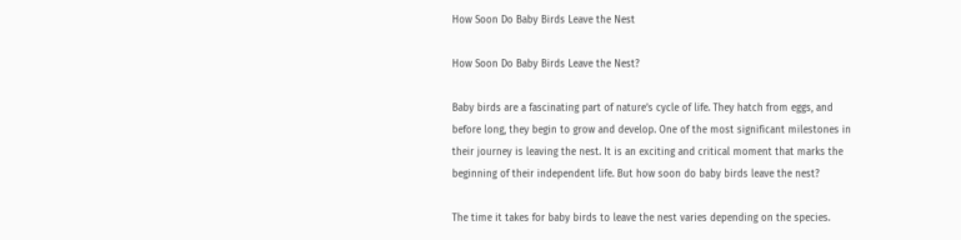How Soon Do Baby Birds Leave the Nest

How Soon Do Baby Birds Leave the Nest?

Baby birds are a fascinating part of nature’s cycle of life. They hatch from eggs, and before long, they begin to grow and develop. One of the most significant milestones in their journey is leaving the nest. It is an exciting and critical moment that marks the beginning of their independent life. But how soon do baby birds leave the nest?

The time it takes for baby birds to leave the nest varies depending on the species.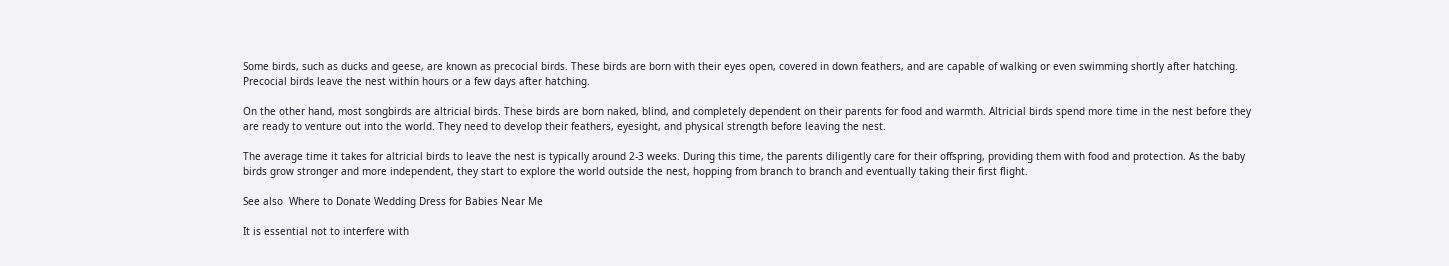Some birds, such as ducks and geese, are known as precocial birds. These birds are born with their eyes open, covered in down feathers, and are capable of walking or even swimming shortly after hatching. Precocial birds leave the nest within hours or a few days after hatching.

On the other hand, most songbirds are altricial birds. These birds are born naked, blind, and completely dependent on their parents for food and warmth. Altricial birds spend more time in the nest before they are ready to venture out into the world. They need to develop their feathers, eyesight, and physical strength before leaving the nest.

The average time it takes for altricial birds to leave the nest is typically around 2-3 weeks. During this time, the parents diligently care for their offspring, providing them with food and protection. As the baby birds grow stronger and more independent, they start to explore the world outside the nest, hopping from branch to branch and eventually taking their first flight.

See also  Where to Donate Wedding Dress for Babies Near Me

It is essential not to interfere with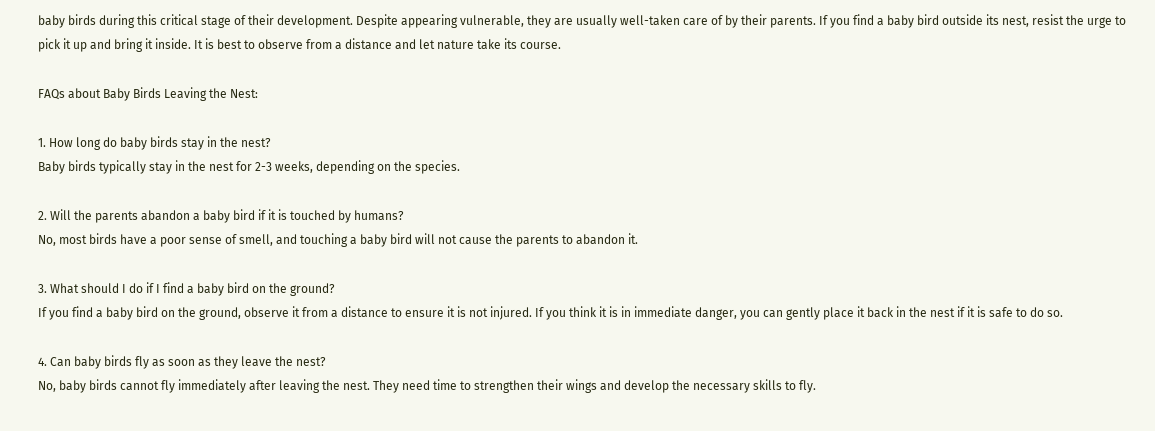baby birds during this critical stage of their development. Despite appearing vulnerable, they are usually well-taken care of by their parents. If you find a baby bird outside its nest, resist the urge to pick it up and bring it inside. It is best to observe from a distance and let nature take its course.

FAQs about Baby Birds Leaving the Nest:

1. How long do baby birds stay in the nest?
Baby birds typically stay in the nest for 2-3 weeks, depending on the species.

2. Will the parents abandon a baby bird if it is touched by humans?
No, most birds have a poor sense of smell, and touching a baby bird will not cause the parents to abandon it.

3. What should I do if I find a baby bird on the ground?
If you find a baby bird on the ground, observe it from a distance to ensure it is not injured. If you think it is in immediate danger, you can gently place it back in the nest if it is safe to do so.

4. Can baby birds fly as soon as they leave the nest?
No, baby birds cannot fly immediately after leaving the nest. They need time to strengthen their wings and develop the necessary skills to fly.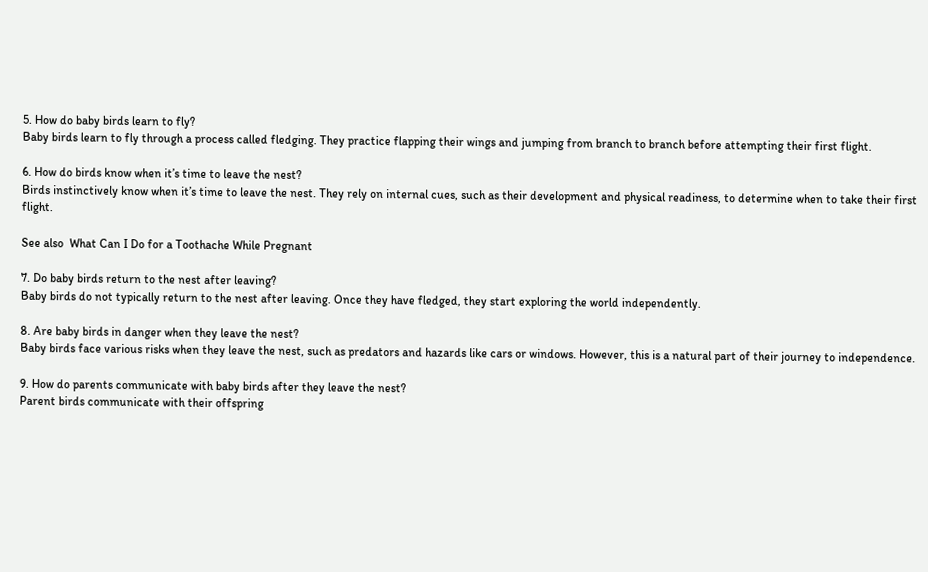5. How do baby birds learn to fly?
Baby birds learn to fly through a process called fledging. They practice flapping their wings and jumping from branch to branch before attempting their first flight.

6. How do birds know when it’s time to leave the nest?
Birds instinctively know when it’s time to leave the nest. They rely on internal cues, such as their development and physical readiness, to determine when to take their first flight.

See also  What Can I Do for a Toothache While Pregnant

7. Do baby birds return to the nest after leaving?
Baby birds do not typically return to the nest after leaving. Once they have fledged, they start exploring the world independently.

8. Are baby birds in danger when they leave the nest?
Baby birds face various risks when they leave the nest, such as predators and hazards like cars or windows. However, this is a natural part of their journey to independence.

9. How do parents communicate with baby birds after they leave the nest?
Parent birds communicate with their offspring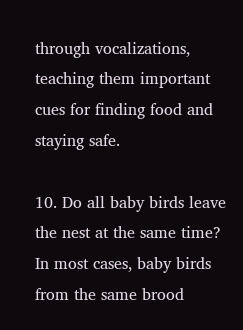through vocalizations, teaching them important cues for finding food and staying safe.

10. Do all baby birds leave the nest at the same time?
In most cases, baby birds from the same brood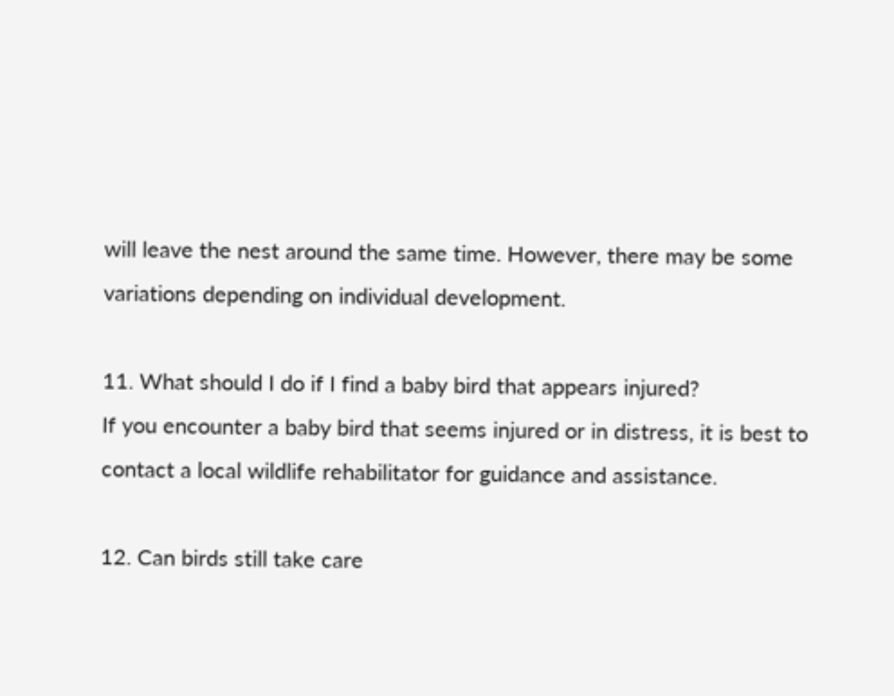will leave the nest around the same time. However, there may be some variations depending on individual development.

11. What should I do if I find a baby bird that appears injured?
If you encounter a baby bird that seems injured or in distress, it is best to contact a local wildlife rehabilitator for guidance and assistance.

12. Can birds still take care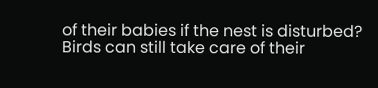of their babies if the nest is disturbed?
Birds can still take care of their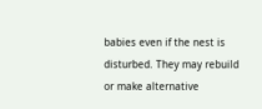babies even if the nest is disturbed. They may rebuild or make alternative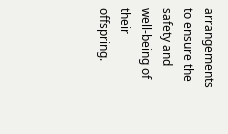arrangements to ensure the safety and well-being of their offspring.